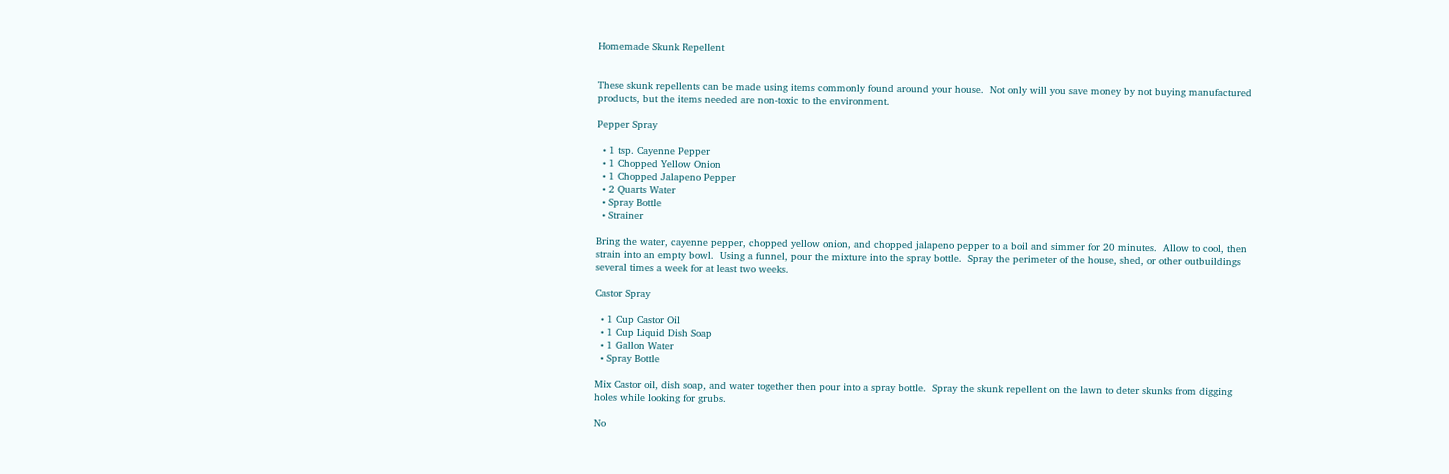Homemade Skunk Repellent


These skunk repellents can be made using items commonly found around your house.  Not only will you save money by not buying manufactured products, but the items needed are non-toxic to the environment.

Pepper Spray

  • 1 tsp. Cayenne Pepper
  • 1 Chopped Yellow Onion
  • 1 Chopped Jalapeno Pepper
  • 2 Quarts Water
  • Spray Bottle
  • Strainer

Bring the water, cayenne pepper, chopped yellow onion, and chopped jalapeno pepper to a boil and simmer for 20 minutes.  Allow to cool, then strain into an empty bowl.  Using a funnel, pour the mixture into the spray bottle.  Spray the perimeter of the house, shed, or other outbuildings several times a week for at least two weeks.

Castor Spray

  • 1 Cup Castor Oil
  • 1 Cup Liquid Dish Soap
  • 1 Gallon Water
  • Spray Bottle

Mix Castor oil, dish soap, and water together then pour into a spray bottle.  Spray the skunk repellent on the lawn to deter skunks from digging holes while looking for grubs.

No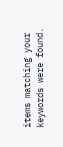items matching your keywords were found.